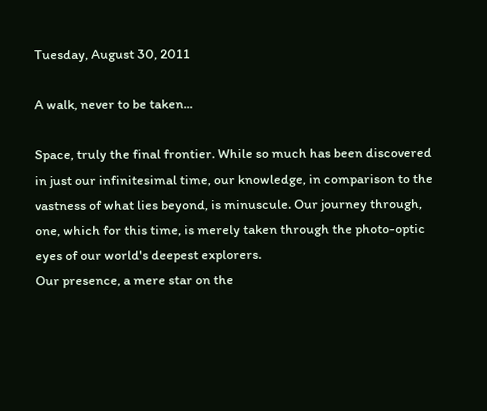Tuesday, August 30, 2011

A walk, never to be taken...

Space, truly the final frontier. While so much has been discovered in just our infinitesimal time, our knowledge, in comparison to the vastness of what lies beyond, is minuscule. Our journey through, one, which for this time, is merely taken through the photo-optic eyes of our world's deepest explorers.
Our presence, a mere star on the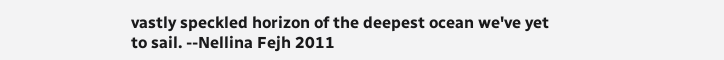vastly speckled horizon of the deepest ocean we've yet to sail. --Nellina Fejh 2011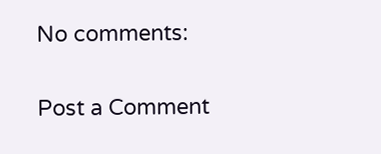No comments:

Post a Comment